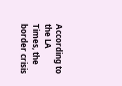According to the LA Times, the border crisis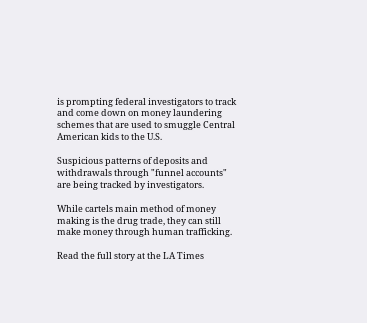is prompting federal investigators to track and come down on money laundering schemes that are used to smuggle Central American kids to the U.S.

Suspicious patterns of deposits and withdrawals through "funnel accounts" are being tracked by investigators.

While cartels main method of money making is the drug trade, they can still make money through human trafficking.

Read the full story at the LA Times